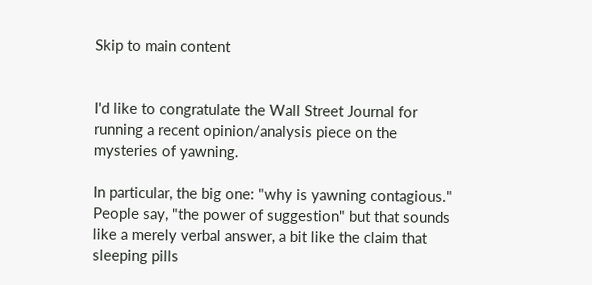Skip to main content


I'd like to congratulate the Wall Street Journal for running a recent opinion/analysis piece on the mysteries of yawning.

In particular, the big one: "why is yawning contagious." People say, "the power of suggestion" but that sounds like a merely verbal answer, a bit like the claim that sleeping pills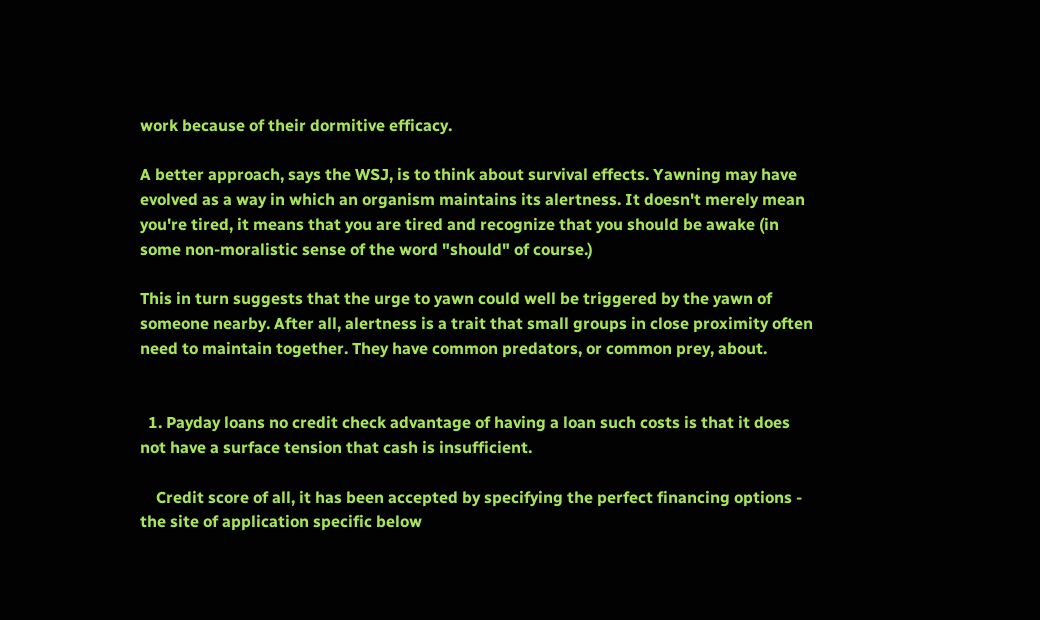work because of their dormitive efficacy.

A better approach, says the WSJ, is to think about survival effects. Yawning may have evolved as a way in which an organism maintains its alertness. It doesn't merely mean you're tired, it means that you are tired and recognize that you should be awake (in some non-moralistic sense of the word "should" of course.)

This in turn suggests that the urge to yawn could well be triggered by the yawn of someone nearby. After all, alertness is a trait that small groups in close proximity often need to maintain together. They have common predators, or common prey, about.


  1. Payday loans no credit check advantage of having a loan such costs is that it does not have a surface tension that cash is insufficient.

    Credit score of all, it has been accepted by specifying the perfect financing options - the site of application specific below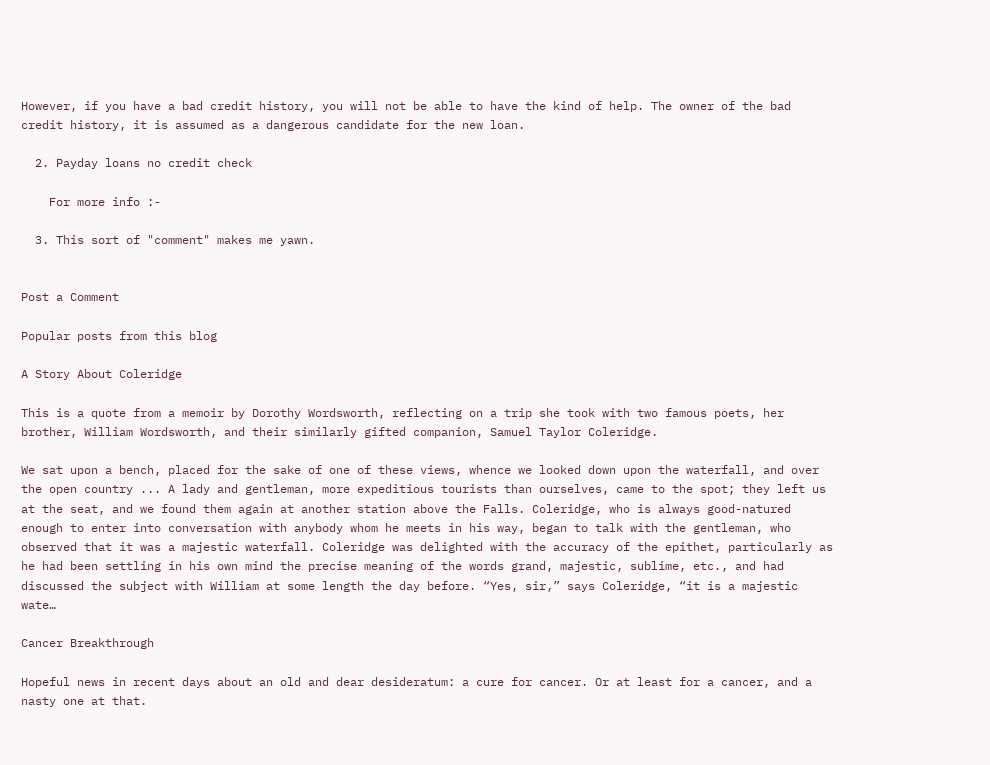However, if you have a bad credit history, you will not be able to have the kind of help. The owner of the bad credit history, it is assumed as a dangerous candidate for the new loan.

  2. Payday loans no credit check

    For more info :-

  3. This sort of "comment" makes me yawn.


Post a Comment

Popular posts from this blog

A Story About Coleridge

This is a quote from a memoir by Dorothy Wordsworth, reflecting on a trip she took with two famous poets, her brother, William Wordsworth, and their similarly gifted companion, Samuel Taylor Coleridge.

We sat upon a bench, placed for the sake of one of these views, whence we looked down upon the waterfall, and over the open country ... A lady and gentleman, more expeditious tourists than ourselves, came to the spot; they left us at the seat, and we found them again at another station above the Falls. Coleridge, who is always good-natured enough to enter into conversation with anybody whom he meets in his way, began to talk with the gentleman, who observed that it was a majestic waterfall. Coleridge was delighted with the accuracy of the epithet, particularly as he had been settling in his own mind the precise meaning of the words grand, majestic, sublime, etc., and had discussed the subject with William at some length the day before. “Yes, sir,” says Coleridge, “it is a majestic wate…

Cancer Breakthrough

Hopeful news in recent days about an old and dear desideratum: a cure for cancer. Or at least for a cancer, and a nasty one at that.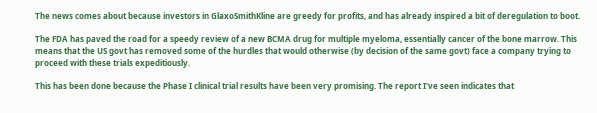The news comes about because investors in GlaxoSmithKline are greedy for profits, and has already inspired a bit of deregulation to boot.

The FDA has paved the road for a speedy review of a new BCMA drug for multiple myeloma, essentially cancer of the bone marrow. This means that the US govt has removed some of the hurdles that would otherwise (by decision of the same govt) face a company trying to proceed with these trials expeditiously.

This has been done because the Phase I clinical trial results have been very promising. The report I've seen indicates that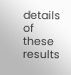details of these results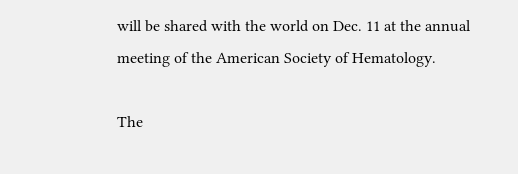will be shared with the world on Dec. 11 at the annual meeting of the American Society of Hematology.

The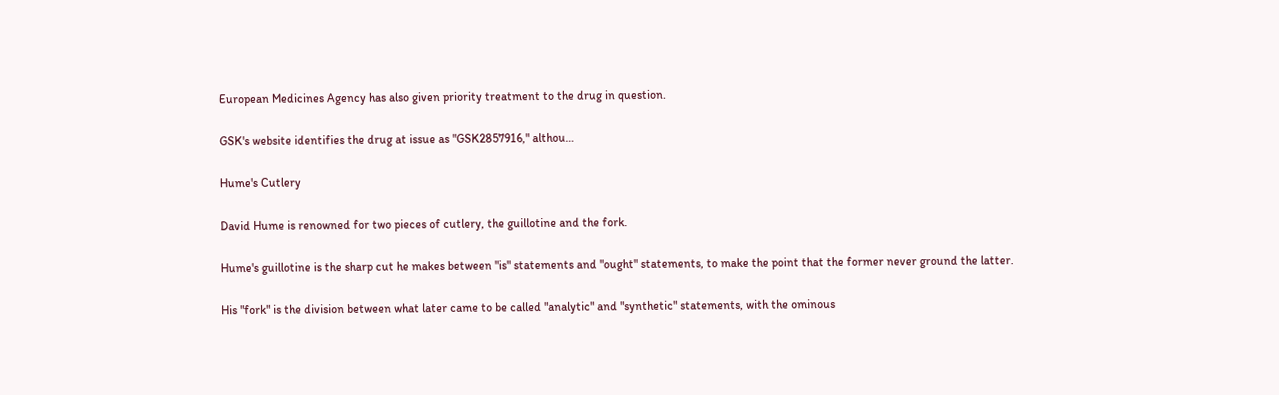European Medicines Agency has also given priority treatment to the drug in question.

GSK's website identifies the drug at issue as "GSK2857916," althou…

Hume's Cutlery

David Hume is renowned for two pieces of cutlery, the guillotine and the fork.

Hume's guillotine is the sharp cut he makes between "is" statements and "ought" statements, to make the point that the former never ground the latter.

His "fork" is the division between what later came to be called "analytic" and "synthetic" statements, with the ominous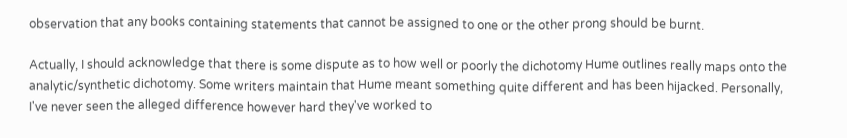observation that any books containing statements that cannot be assigned to one or the other prong should be burnt.

Actually, I should acknowledge that there is some dispute as to how well or poorly the dichotomy Hume outlines really maps onto the analytic/synthetic dichotomy. Some writers maintain that Hume meant something quite different and has been hijacked. Personally, I've never seen the alleged difference however hard they've worked to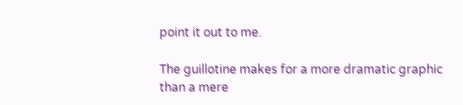point it out to me.

The guillotine makes for a more dramatic graphic than a mere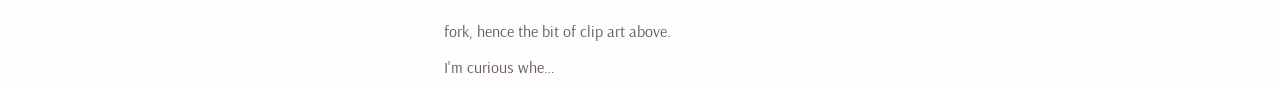fork, hence the bit of clip art above.

I'm curious whe…